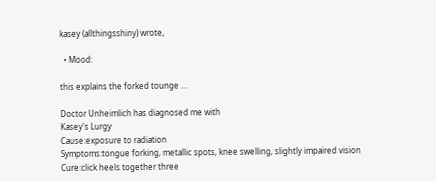kasey (allthingsshiny) wrote,

  • Mood:

this explains the forked tounge ...

Doctor Unheimlich has diagnosed me with
Kasey's Lurgy
Cause:exposure to radiation
Symptoms:tongue forking, metallic spots, knee swelling, slightly impaired vision
Cure:click heels together three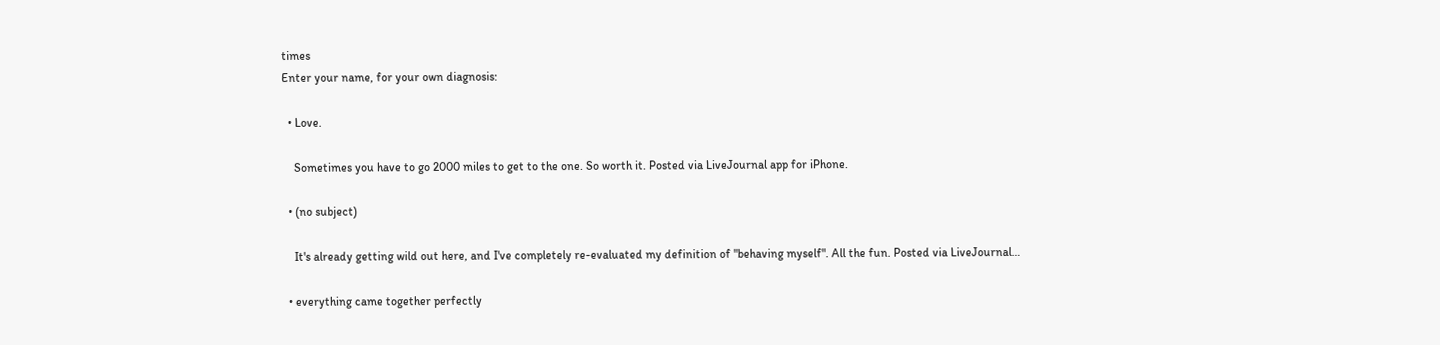times
Enter your name, for your own diagnosis:

  • Love.

    Sometimes you have to go 2000 miles to get to the one. So worth it. Posted via LiveJournal app for iPhone.

  • (no subject)

    It's already getting wild out here, and I've completely re-evaluated my definition of "behaving myself". All the fun. Posted via LiveJournal…

  • everything came together perfectly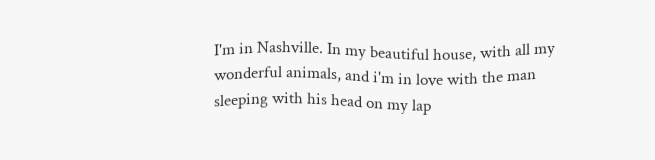I'm in Nashville. In my beautiful house, with all my wonderful animals, and i'm in love with the man sleeping with his head on my lap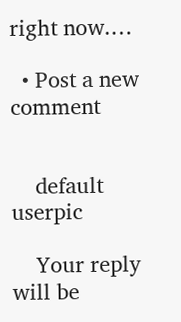right now.…

  • Post a new comment


    default userpic

    Your reply will be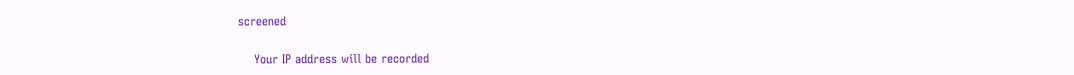screened

    Your IP address will be recorded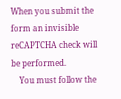When you submit the form an invisible reCAPTCHA check will be performed.
    You must follow the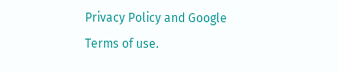Privacy Policy and Google Terms of use.